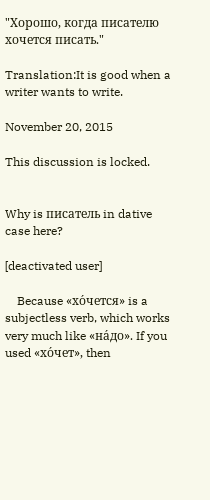"Хорошо, когда писателю хочется писать."

Translation:It is good when a writer wants to write.

November 20, 2015

This discussion is locked.


Why is писатель in dative case here?

[deactivated user]

    Because «хо́чется» is a subjectless verb, which works very much like «на́до». If you used «хо́чет», then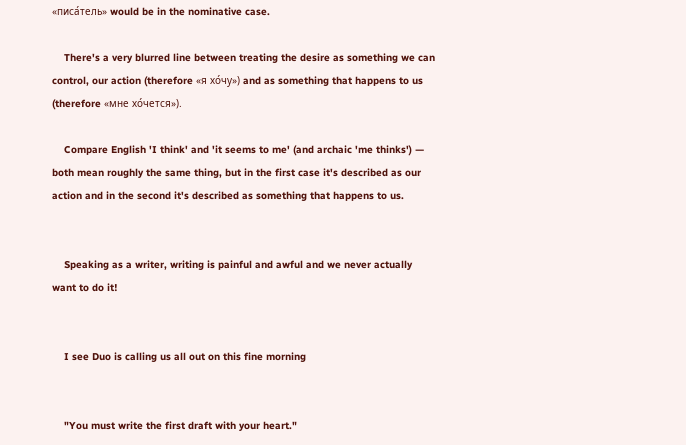«писа́тель» would be in the nominative case.

    There's a very blurred line between treating the desire as something we can control, our action (therefore «я хо́чу») and as something that happens to us (therefore «мне хо́чется»).

    Compare English 'I think' and 'it seems to me' (and archaic 'me thinks') — both mean roughly the same thing, but in the first case it's described as our action and in the second it's described as something that happens to us.


    Speaking as a writer, writing is painful and awful and we never actually want to do it!


    I see Duo is calling us all out on this fine morning


    "You must write the first draft with your heart."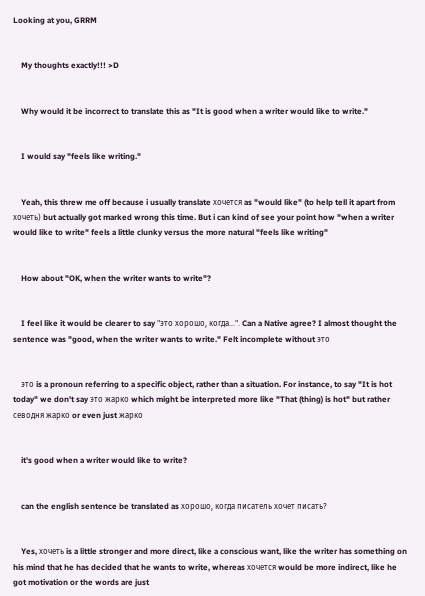Looking at you, GRRM


    My thoughts exactly!!! >D


    Why would it be incorrect to translate this as "It is good when a writer would like to write."


    I would say "feels like writing."


    Yeah, this threw me off because i usually translate хочется as "would like" (to help tell it apart from хочеть) but actually got marked wrong this time. But i can kind of see your point how "when a writer would like to write" feels a little clunky versus the more natural "feels like writing"


    How about "OK, when the writer wants to write"?


    I feel like it would be clearer to say "это хорошо, когда...". Can a Native agree? I almost thought the sentence was "good, when the writer wants to write." Felt incomplete without это


    это is a pronoun referring to a specific object, rather than a situation. For instance, to say "It is hot today" we don't say это жарко which might be interpreted more like "That (thing) is hot" but rather севодня жарко or even just жарко


    it's good when a writer would like to write?


    can the english sentence be translated as хорошо, когда писатель хочет писать?


    Yes, хочеть is a little stronger and more direct, like a conscious want, like the writer has something on his mind that he has decided that he wants to write, whereas хочется would be more indirect, like he got motivation or the words are just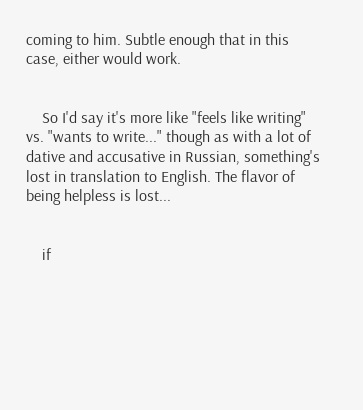coming to him. Subtle enough that in this case, either would work.


    So I'd say it's more like "feels like writing" vs. "wants to write..." though as with a lot of dative and accusative in Russian, something's lost in translation to English. The flavor of being helpless is lost...


    if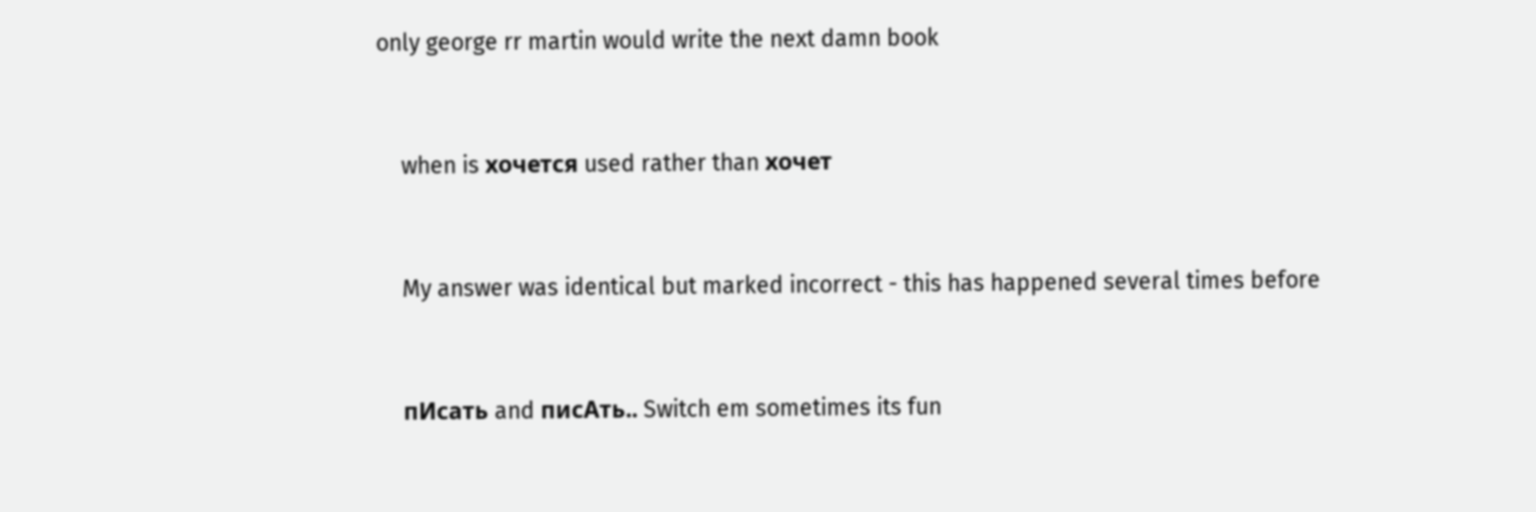only george rr martin would write the next damn book


    when is хочется used rather than хочет


    My answer was identical but marked incorrect - this has happened several times before


    пИсать and писАть.. Switch em sometimes its fun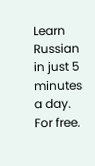Learn Russian in just 5 minutes a day. For free.